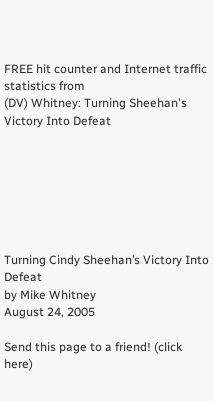FREE hit counter and Internet traffic statistics from
(DV) Whitney: Turning Sheehan's Victory Into Defeat







Turning Cindy Sheehan’s Victory Into Defeat
by Mike Whitney
August 24, 2005

Send this page to a friend! (click here)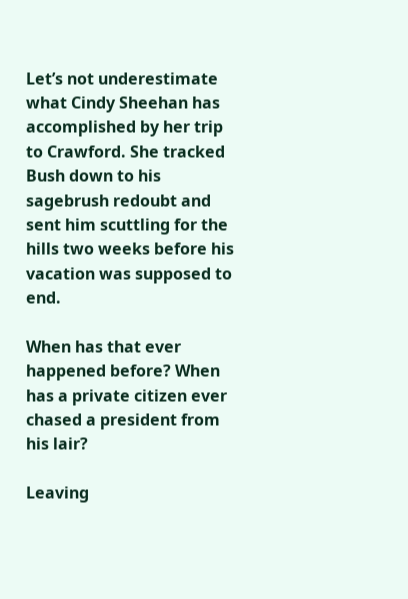Let’s not underestimate what Cindy Sheehan has accomplished by her trip to Crawford. She tracked Bush down to his sagebrush redoubt and sent him scuttling for the hills two weeks before his vacation was supposed to end.

When has that ever happened before? When has a private citizen ever chased a president from his lair?

Leaving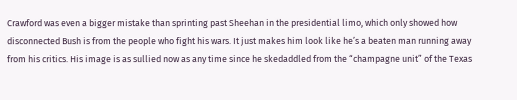Crawford was even a bigger mistake than sprinting past Sheehan in the presidential limo, which only showed how disconnected Bush is from the people who fight his wars. It just makes him look like he’s a beaten man running away from his critics. His image is as sullied now as any time since he skedaddled from the “champagne unit” of the Texas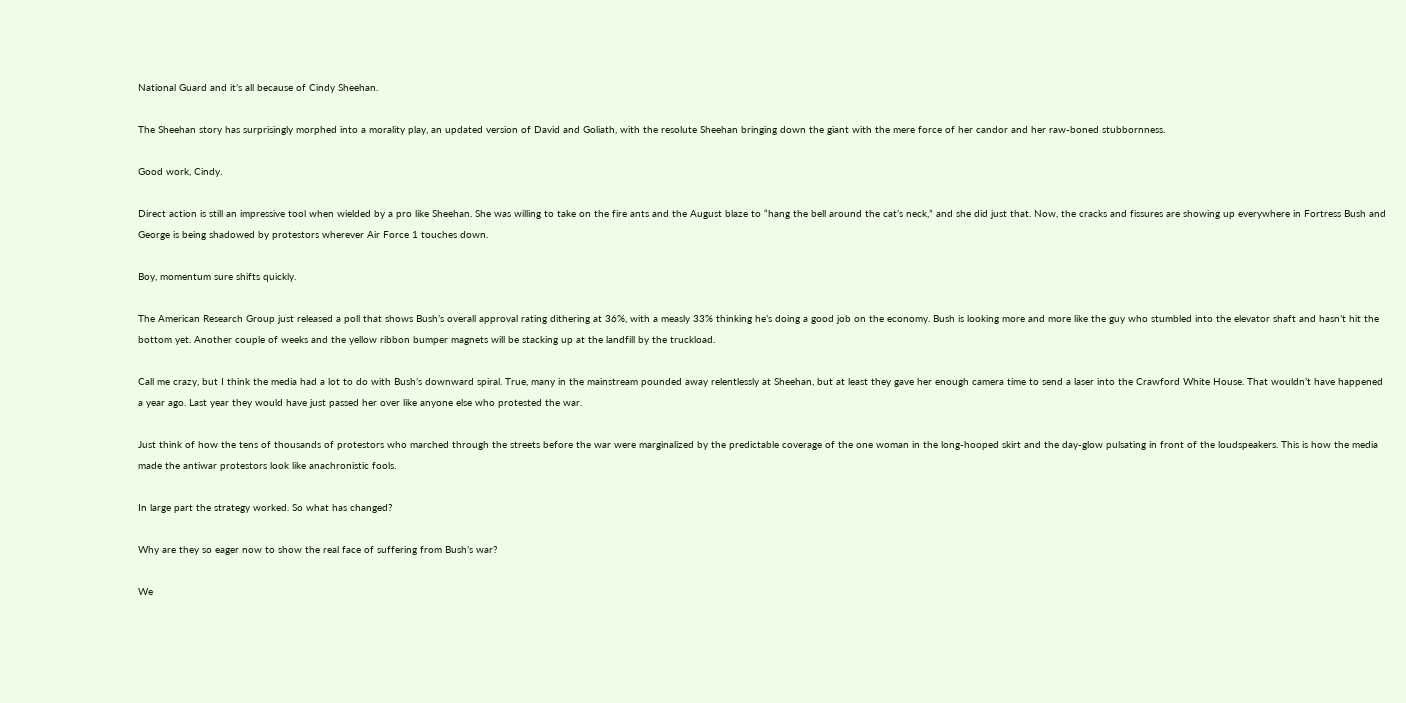National Guard and it’s all because of Cindy Sheehan.

The Sheehan story has surprisingly morphed into a morality play, an updated version of David and Goliath, with the resolute Sheehan bringing down the giant with the mere force of her candor and her raw-boned stubbornness.

Good work, Cindy.

Direct action is still an impressive tool when wielded by a pro like Sheehan. She was willing to take on the fire ants and the August blaze to “hang the bell around the cat’s neck,” and she did just that. Now, the cracks and fissures are showing up everywhere in Fortress Bush and George is being shadowed by protestors wherever Air Force 1 touches down.

Boy, momentum sure shifts quickly.

The American Research Group just released a poll that shows Bush’s overall approval rating dithering at 36%, with a measly 33% thinking he’s doing a good job on the economy. Bush is looking more and more like the guy who stumbled into the elevator shaft and hasn’t hit the bottom yet. Another couple of weeks and the yellow ribbon bumper magnets will be stacking up at the landfill by the truckload.

Call me crazy, but I think the media had a lot to do with Bush’s downward spiral. True, many in the mainstream pounded away relentlessly at Sheehan, but at least they gave her enough camera time to send a laser into the Crawford White House. That wouldn’t have happened a year ago. Last year they would have just passed her over like anyone else who protested the war.

Just think of how the tens of thousands of protestors who marched through the streets before the war were marginalized by the predictable coverage of the one woman in the long-hooped skirt and the day-glow pulsating in front of the loudspeakers. This is how the media made the antiwar protestors look like anachronistic fools.

In large part the strategy worked. So what has changed?

Why are they so eager now to show the real face of suffering from Bush’s war?

We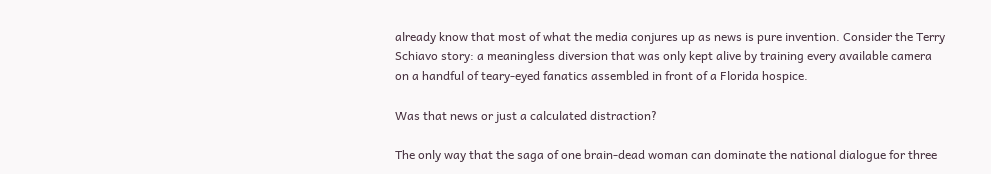already know that most of what the media conjures up as news is pure invention. Consider the Terry Schiavo story: a meaningless diversion that was only kept alive by training every available camera on a handful of teary-eyed fanatics assembled in front of a Florida hospice.

Was that news or just a calculated distraction?

The only way that the saga of one brain-dead woman can dominate the national dialogue for three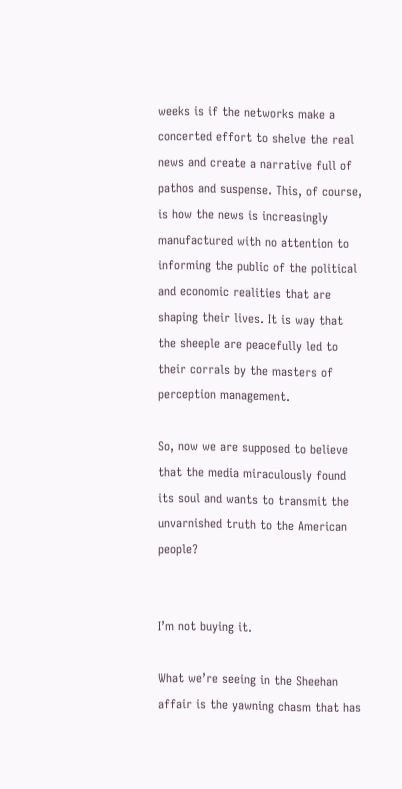weeks is if the networks make a concerted effort to shelve the real news and create a narrative full of pathos and suspense. This, of course, is how the news is increasingly manufactured with no attention to informing the public of the political and economic realities that are shaping their lives. It is way that the sheeple are peacefully led to their corrals by the masters of perception management.

So, now we are supposed to believe that the media miraculously found its soul and wants to transmit the unvarnished truth to the American people?


I’m not buying it.

What we’re seeing in the Sheehan affair is the yawning chasm that has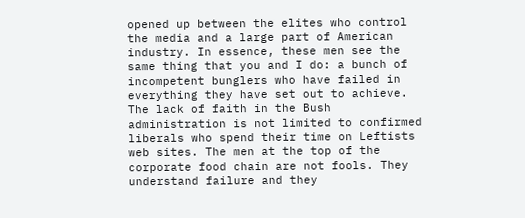opened up between the elites who control the media and a large part of American industry. In essence, these men see the same thing that you and I do: a bunch of incompetent bunglers who have failed in everything they have set out to achieve. The lack of faith in the Bush administration is not limited to confirmed liberals who spend their time on Leftists web sites. The men at the top of the corporate food chain are not fools. They understand failure and they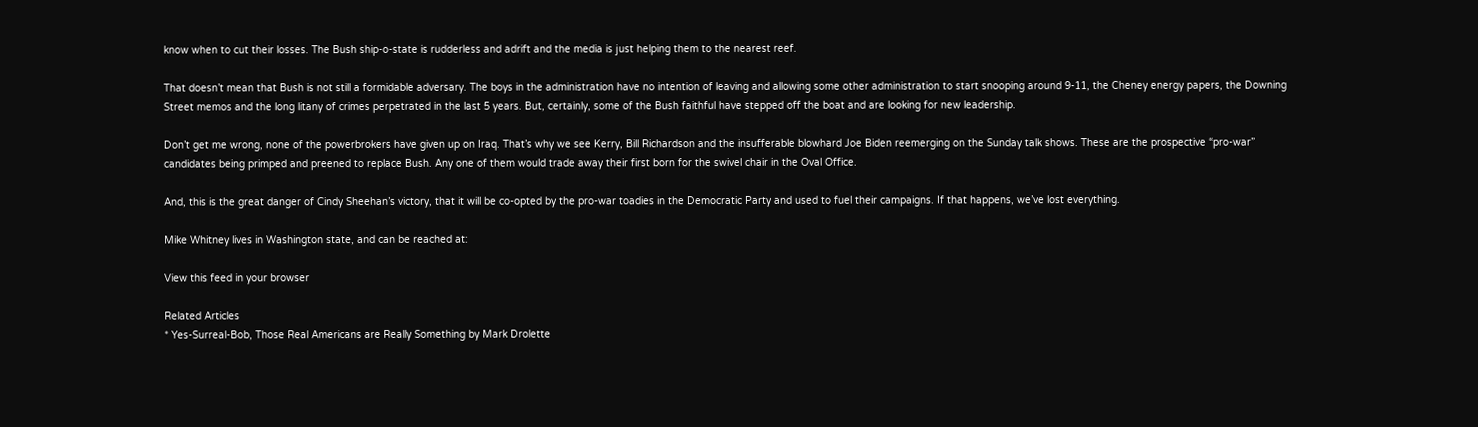know when to cut their losses. The Bush ship-o-state is rudderless and adrift and the media is just helping them to the nearest reef.

That doesn’t mean that Bush is not still a formidable adversary. The boys in the administration have no intention of leaving and allowing some other administration to start snooping around 9-11, the Cheney energy papers, the Downing Street memos and the long litany of crimes perpetrated in the last 5 years. But, certainly, some of the Bush faithful have stepped off the boat and are looking for new leadership.

Don’t get me wrong, none of the powerbrokers have given up on Iraq. That’s why we see Kerry, Bill Richardson and the insufferable blowhard Joe Biden reemerging on the Sunday talk shows. These are the prospective “pro-war” candidates being primped and preened to replace Bush. Any one of them would trade away their first born for the swivel chair in the Oval Office.

And, this is the great danger of Cindy Sheehan’s victory, that it will be co-opted by the pro-war toadies in the Democratic Party and used to fuel their campaigns. If that happens, we’ve lost everything.

Mike Whitney lives in Washington state, and can be reached at:

View this feed in your browser

Related Articles
* Yes-Surreal-Bob, Those Real Americans are Really Something by Mark Drolette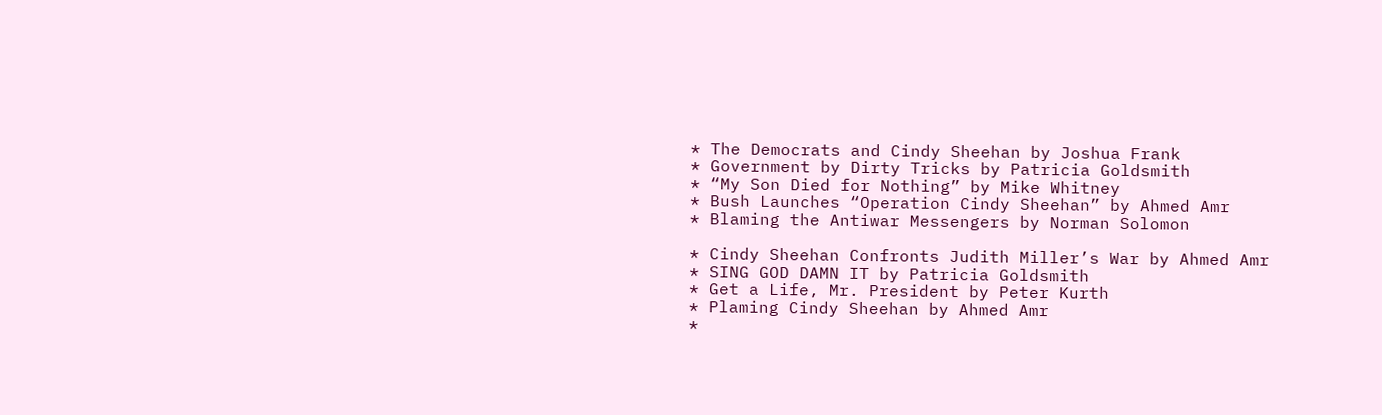* The Democrats and Cindy Sheehan by Joshua Frank
* Government by Dirty Tricks by Patricia Goldsmith
* “My Son Died for Nothing” by Mike Whitney
* Bush Launches “Operation Cindy Sheehan” by Ahmed Amr
* Blaming the Antiwar Messengers by Norman Solomon

* Cindy Sheehan Confronts Judith Miller’s War by Ahmed Amr
* SING GOD DAMN IT by Patricia Goldsmith
* Get a Life, Mr. President by Peter Kurth
* Plaming Cindy Sheehan by Ahmed Amr
*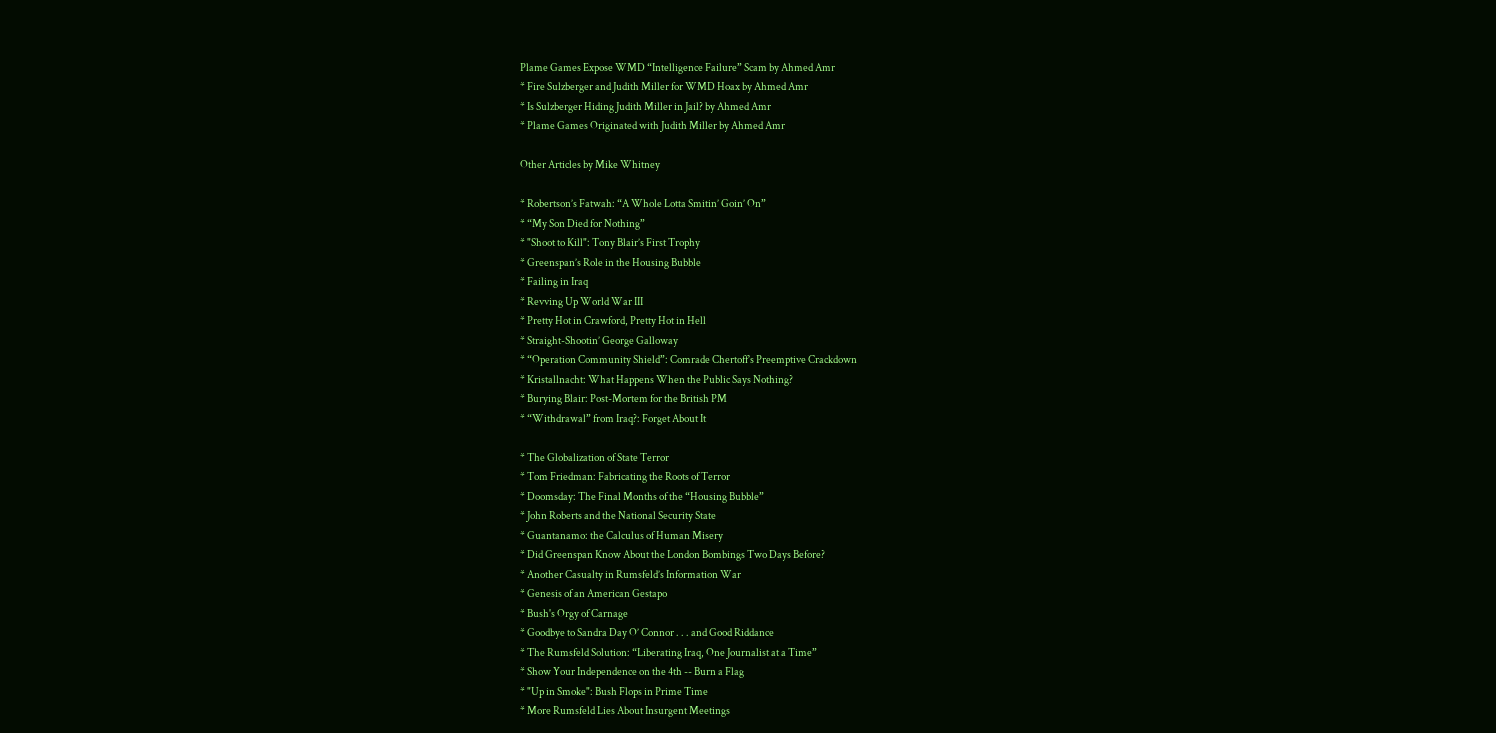Plame Games Expose WMD “Intelligence Failure” Scam by Ahmed Amr
* Fire Sulzberger and Judith Miller for WMD Hoax by Ahmed Amr
* Is Sulzberger Hiding Judith Miller in Jail? by Ahmed Amr
* Plame Games Originated with Judith Miller by Ahmed Amr

Other Articles by Mike Whitney

* Robertson’s Fatwah: “A Whole Lotta Smitin’ Goin’ On”
* “My Son Died for Nothing”
* "Shoot to Kill": Tony Blair’s First Trophy
* Greenspan’s Role in the Housing Bubble
* Failing in Iraq
* Revving Up World War III
* Pretty Hot in Crawford, Pretty Hot in Hell
* Straight-Shootin’ George Galloway
* “Operation Community Shield”: Comrade Chertoff’s Preemptive Crackdown
* Kristallnacht: What Happens When the Public Says Nothing?
* Burying Blair: Post-Mortem for the British PM
* “Withdrawal” from Iraq?: Forget About It

* The Globalization of State Terror
* Tom Friedman: Fabricating the Roots of Terror
* Doomsday: The Final Months of the “Housing Bubble”
* John Roberts and the National Security State
* Guantanamo: the Calculus of Human Misery
* Did Greenspan Know About the London Bombings Two Days Before?
* Another Casualty in Rumsfeld’s Information War
* Genesis of an American Gestapo
* Bush's Orgy of Carnage
* Goodbye to Sandra Day O’ Connor . . . and Good Riddance
* The Rumsfeld Solution: “Liberating Iraq, One Journalist at a Time”
* Show Your Independence on the 4th -- Burn a Flag
* "Up in Smoke": Bush Flops in Prime Time
* More Rumsfeld Lies About Insurgent Meetings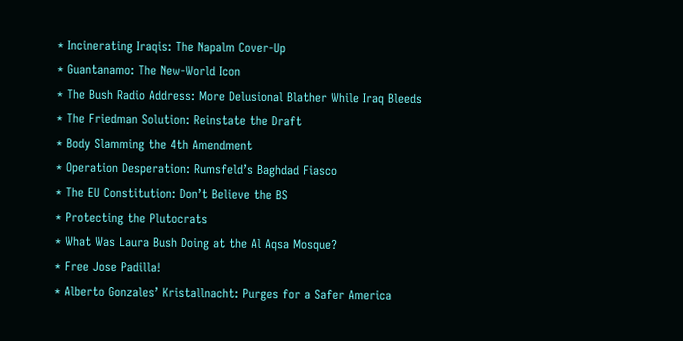* Incinerating Iraqis: The Napalm Cover-Up
* Guantanamo: The New-World Icon
* The Bush Radio Address: More Delusional Blather While Iraq Bleeds
* The Friedman Solution: Reinstate the Draft
* Body Slamming the 4th Amendment
* Operation Desperation: Rumsfeld’s Baghdad Fiasco
* The EU Constitution: Don’t Believe the BS
* Protecting the Plutocrats
* What Was Laura Bush Doing at the Al Aqsa Mosque?
* Free Jose Padilla!
* Alberto Gonzales’ Kristallnacht: Purges for a Safer America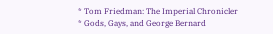* Tom Friedman: The Imperial Chronicler
* Gods, Gays, and George Bernard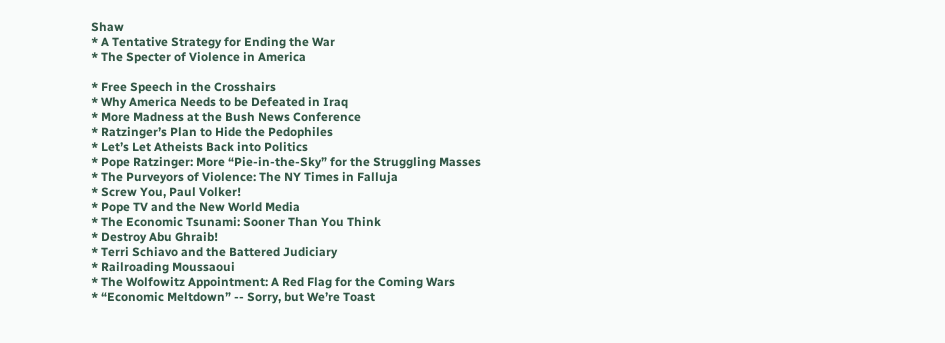Shaw
* A Tentative Strategy for Ending the War
* The Specter of Violence in America

* Free Speech in the Crosshairs
* Why America Needs to be Defeated in Iraq
* More Madness at the Bush News Conference
* Ratzinger’s Plan to Hide the Pedophiles
* Let’s Let Atheists Back into Politics
* Pope Ratzinger: More “Pie-in-the-Sky” for the Struggling Masses
* The Purveyors of Violence: The NY Times in Falluja
* Screw You, Paul Volker!
* Pope TV and the New World Media
* The Economic Tsunami: Sooner Than You Think
* Destroy Abu Ghraib!
* Terri Schiavo and the Battered Judiciary
* Railroading Moussaoui
* The Wolfowitz Appointment: A Red Flag for the Coming Wars
* “Economic Meltdown” -- Sorry, but We’re Toast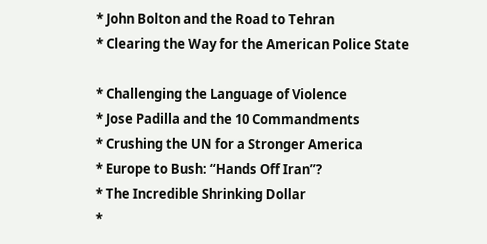* John Bolton and the Road to Tehran
* Clearing the Way for the American Police State

* Challenging the Language of Violence
* Jose Padilla and the 10 Commandments
* Crushing the UN for a Stronger America
* Europe to Bush: “Hands Off Iran”?
* The Incredible Shrinking Dollar
*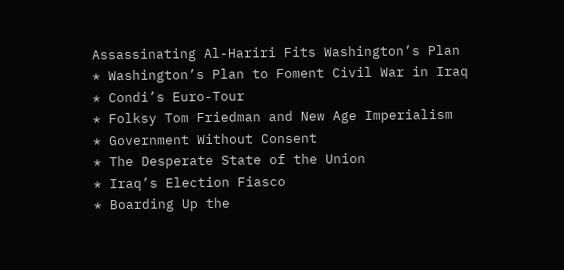Assassinating Al-Hariri Fits Washington’s Plan
* Washington’s Plan to Foment Civil War in Iraq
* Condi’s Euro-Tour
* Folksy Tom Friedman and New Age Imperialism
* Government Without Consent
* The Desperate State of the Union
* Iraq’s Election Fiasco
* Boarding Up the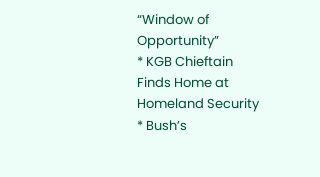“Window of Opportunity”
* KGB Chieftain Finds Home at Homeland Security
* Bush’s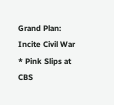Grand Plan: Incite Civil War
* Pink Slips at CBS